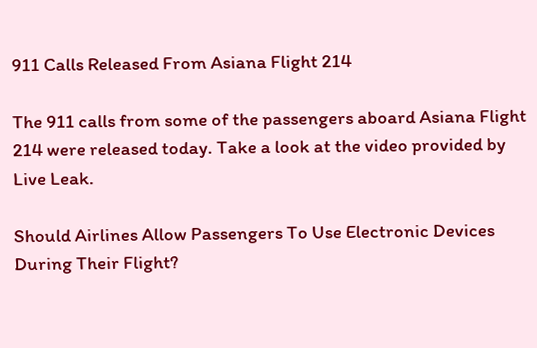911 Calls Released From Asiana Flight 214

The 911 calls from some of the passengers aboard Asiana Flight 214 were released today. Take a look at the video provided by Live Leak.

Should Airlines Allow Passengers To Use Electronic Devices During Their Flight?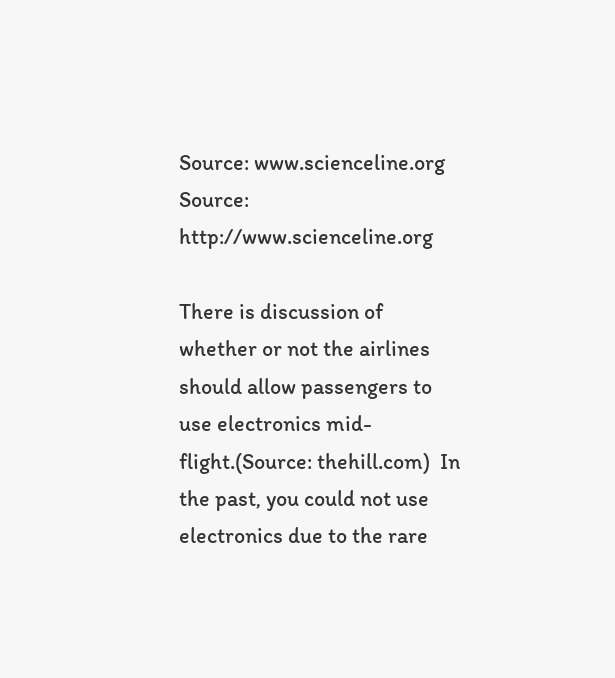Source: www.scienceline.org
Source: http://www.scienceline.org

There is discussion of whether or not the airlines should allow passengers to use electronics mid-flight.(Source: thehill.com)  In the past, you could not use electronics due to the rare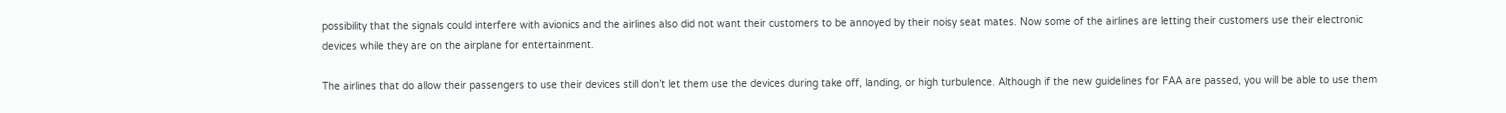possibility that the signals could interfere with avionics and the airlines also did not want their customers to be annoyed by their noisy seat mates. Now some of the airlines are letting their customers use their electronic devices while they are on the airplane for entertainment.

The airlines that do allow their passengers to use their devices still don’t let them use the devices during take off, landing, or high turbulence. Although if the new guidelines for FAA are passed, you will be able to use them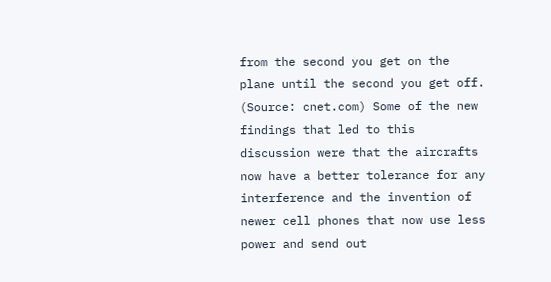from the second you get on the plane until the second you get off. (Source: cnet.com) Some of the new findings that led to this discussion were that the aircrafts now have a better tolerance for any interference and the invention of newer cell phones that now use less power and send out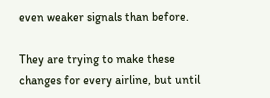even weaker signals than before.

They are trying to make these changes for every airline, but until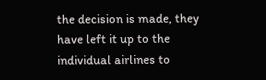the decision is made, they have left it up to the individual airlines to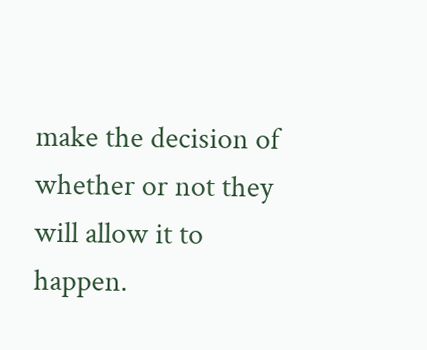make the decision of whether or not they will allow it to happen.